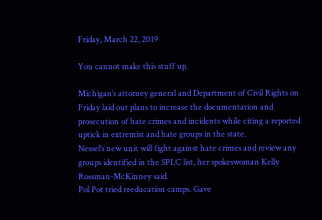Friday, March 22, 2019

You cannot make this stuff up.

Michigan’s attorney general and Department of Civil Rights on Friday laid out plans to increase the documentation and prosecution of hate crimes and incidents while citing a reported uptick in extremist and hate groups in the state.
Nessel’s new unit will fight against hate crimes and review any groups identified in the SPLC list, her spokeswoman Kelly Rossman-McKinney said.
Pol Pot tried reeducation camps. Gave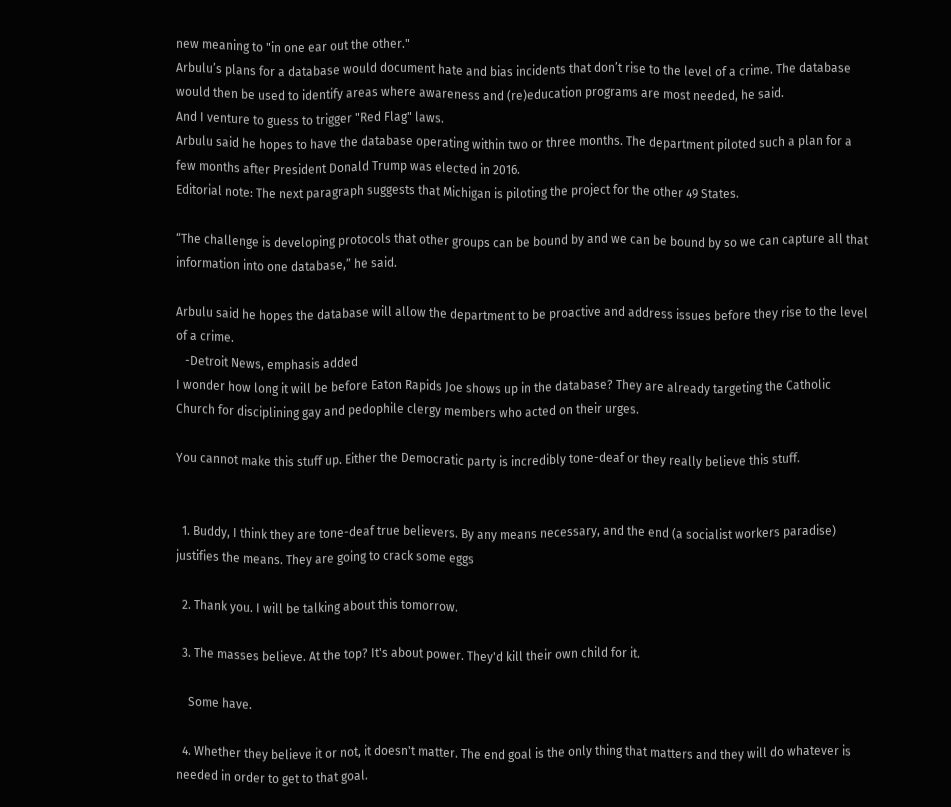new meaning to "in one ear out the other."
Arbulu’s plans for a database would document hate and bias incidents that don’t rise to the level of a crime. The database would then be used to identify areas where awareness and (re)education programs are most needed, he said.
And I venture to guess to trigger "Red Flag" laws.
Arbulu said he hopes to have the database operating within two or three months. The department piloted such a plan for a few months after President Donald Trump was elected in 2016.
Editorial note: The next paragraph suggests that Michigan is piloting the project for the other 49 States.

“The challenge is developing protocols that other groups can be bound by and we can be bound by so we can capture all that information into one database,” he said.

Arbulu said he hopes the database will allow the department to be proactive and address issues before they rise to the level of a crime.
   -Detroit News, emphasis added
I wonder how long it will be before Eaton Rapids Joe shows up in the database? They are already targeting the Catholic Church for disciplining gay and pedophile clergy members who acted on their urges.

You cannot make this stuff up. Either the Democratic party is incredibly tone-deaf or they really believe this stuff.


  1. Buddy, I think they are tone-deaf true believers. By any means necessary, and the end (a socialist workers paradise) justifies the means. They are going to crack some eggs

  2. Thank you. I will be talking about this tomorrow.

  3. The masses believe. At the top? It's about power. They'd kill their own child for it.

    Some have.

  4. Whether they believe it or not, it doesn't matter. The end goal is the only thing that matters and they will do whatever is needed in order to get to that goal.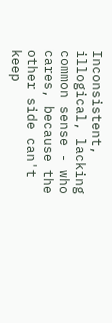Inconsistent, illogical, lacking common sense - who cares, because the other side can't keep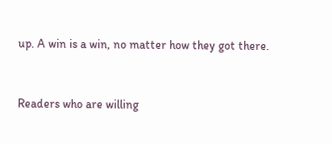up. A win is a win, no matter how they got there.


Readers who are willing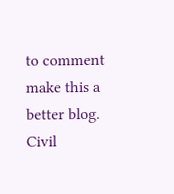to comment make this a better blog. Civil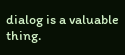dialog is a valuable thing.